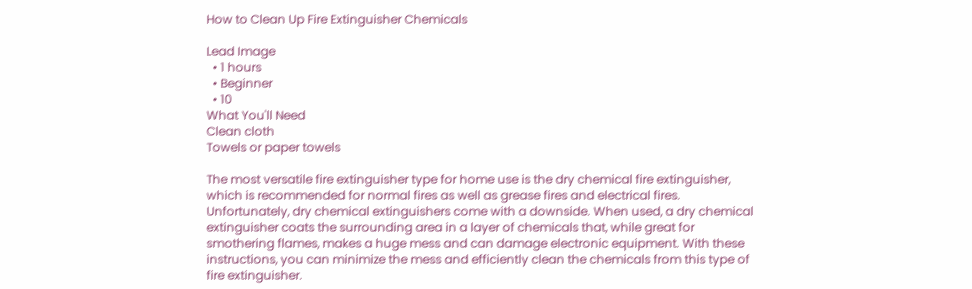How to Clean Up Fire Extinguisher Chemicals

Lead Image
  • 1 hours
  • Beginner
  • 10
What You'll Need
Clean cloth
Towels or paper towels

The most versatile fire extinguisher type for home use is the dry chemical fire extinguisher, which is recommended for normal fires as well as grease fires and electrical fires. Unfortunately, dry chemical extinguishers come with a downside. When used, a dry chemical extinguisher coats the surrounding area in a layer of chemicals that, while great for smothering flames, makes a huge mess and can damage electronic equipment. With these instructions, you can minimize the mess and efficiently clean the chemicals from this type of fire extinguisher.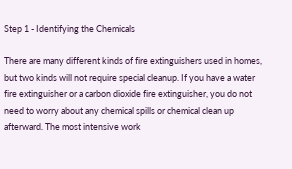Step 1 - Identifying the Chemicals

There are many different kinds of fire extinguishers used in homes, but two kinds will not require special cleanup. If you have a water fire extinguisher or a carbon dioxide fire extinguisher, you do not need to worry about any chemical spills or chemical clean up afterward. The most intensive work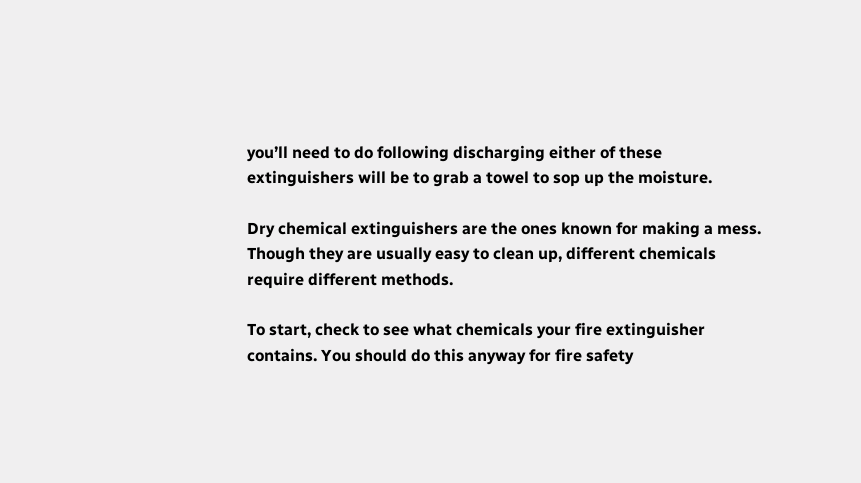you’ll need to do following discharging either of these extinguishers will be to grab a towel to sop up the moisture.

Dry chemical extinguishers are the ones known for making a mess. Though they are usually easy to clean up, different chemicals require different methods.

To start, check to see what chemicals your fire extinguisher contains. You should do this anyway for fire safety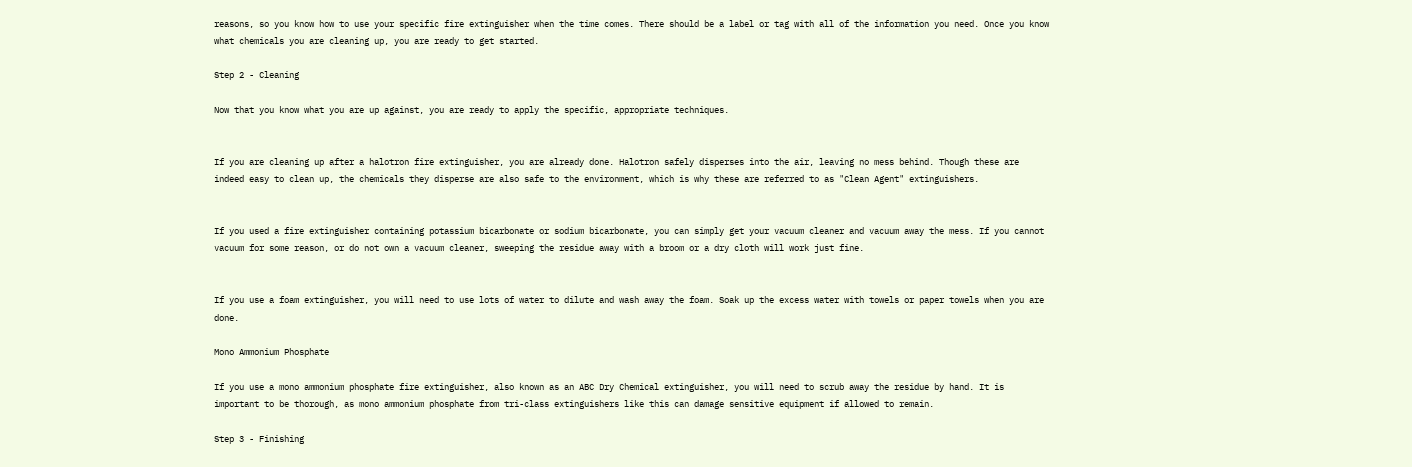reasons, so you know how to use your specific fire extinguisher when the time comes. There should be a label or tag with all of the information you need. Once you know what chemicals you are cleaning up, you are ready to get started.

Step 2 - Cleaning

Now that you know what you are up against, you are ready to apply the specific, appropriate techniques.


If you are cleaning up after a halotron fire extinguisher, you are already done. Halotron safely disperses into the air, leaving no mess behind. Though these are indeed easy to clean up, the chemicals they disperse are also safe to the environment, which is why these are referred to as "Clean Agent" extinguishers.


If you used a fire extinguisher containing potassium bicarbonate or sodium bicarbonate, you can simply get your vacuum cleaner and vacuum away the mess. If you cannot vacuum for some reason, or do not own a vacuum cleaner, sweeping the residue away with a broom or a dry cloth will work just fine.


If you use a foam extinguisher, you will need to use lots of water to dilute and wash away the foam. Soak up the excess water with towels or paper towels when you are done.

Mono Ammonium Phosphate

If you use a mono ammonium phosphate fire extinguisher, also known as an ABC Dry Chemical extinguisher, you will need to scrub away the residue by hand. It is important to be thorough, as mono ammonium phosphate from tri-class extinguishers like this can damage sensitive equipment if allowed to remain.

Step 3 - Finishing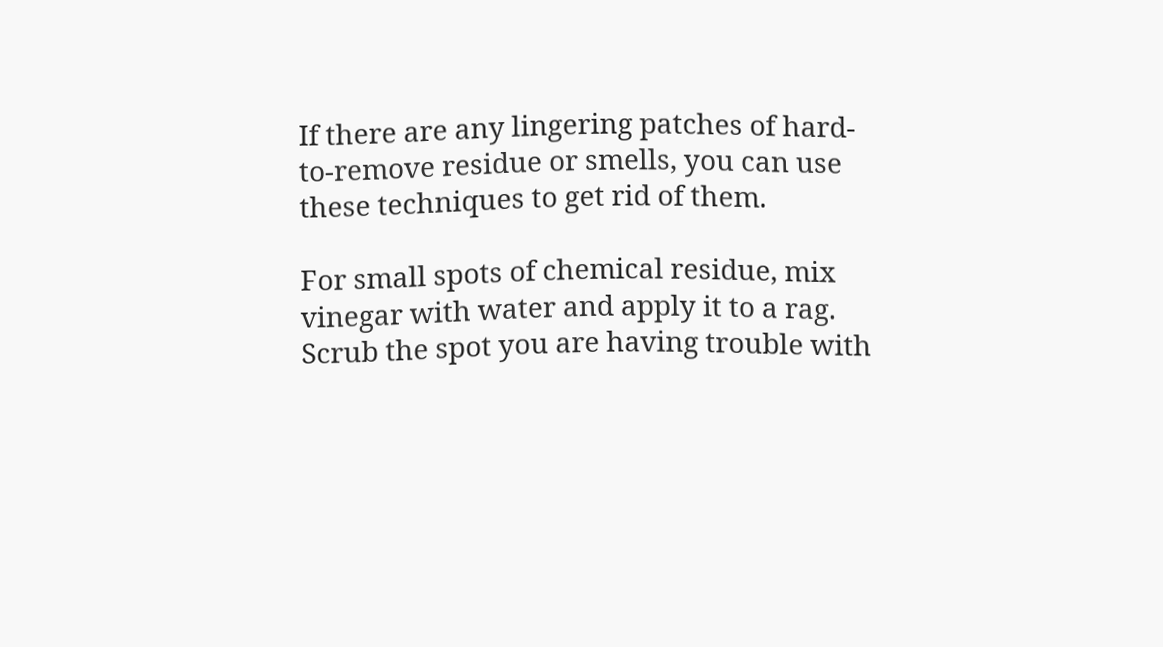If there are any lingering patches of hard-to-remove residue or smells, you can use these techniques to get rid of them.

For small spots of chemical residue, mix vinegar with water and apply it to a rag. Scrub the spot you are having trouble with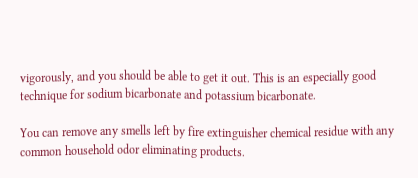vigorously, and you should be able to get it out. This is an especially good technique for sodium bicarbonate and potassium bicarbonate.

You can remove any smells left by fire extinguisher chemical residue with any common household odor eliminating products.